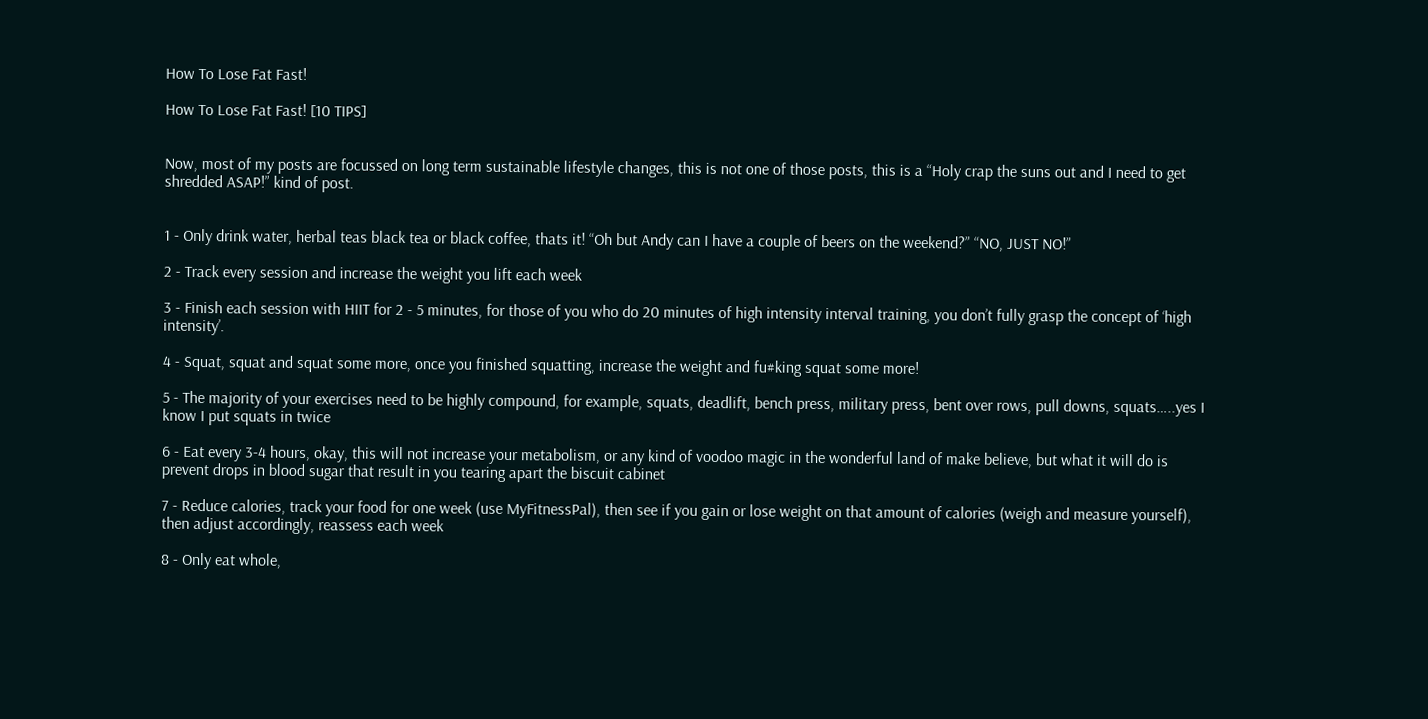How To Lose Fat Fast!

How To Lose Fat Fast! [10 TIPS]


Now, most of my posts are focussed on long term sustainable lifestyle changes, this is not one of those posts, this is a “Holy crap the suns out and I need to get shredded ASAP!” kind of post.


1 - Only drink water, herbal teas black tea or black coffee, thats it! “Oh but Andy can I have a couple of beers on the weekend?” “NO, JUST NO!”

2 - Track every session and increase the weight you lift each week

3 - Finish each session with HIIT for 2 - 5 minutes, for those of you who do 20 minutes of high intensity interval training, you don’t fully grasp the concept of ‘high intensity’.

4 - Squat, squat and squat some more, once you finished squatting, increase the weight and fu#king squat some more!

5 - The majority of your exercises need to be highly compound, for example, squats, deadlift, bench press, military press, bent over rows, pull downs, squats…..yes I know I put squats in twice

6 - Eat every 3-4 hours, okay, this will not increase your metabolism, or any kind of voodoo magic in the wonderful land of make believe, but what it will do is prevent drops in blood sugar that result in you tearing apart the biscuit cabinet

7 - Reduce calories, track your food for one week (use MyFitnessPal), then see if you gain or lose weight on that amount of calories (weigh and measure yourself), then adjust accordingly, reassess each week

8 - Only eat whole,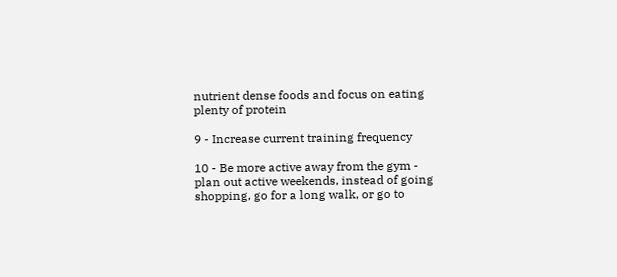nutrient dense foods and focus on eating plenty of protein

9 - Increase current training frequency

10 - Be more active away from the gym - plan out active weekends, instead of going shopping, go for a long walk, or go to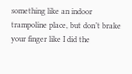something like an indoor trampoline place, but don’t brake your finger like I did the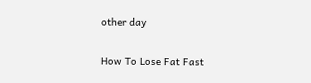other day

How To Lose Fat Fast